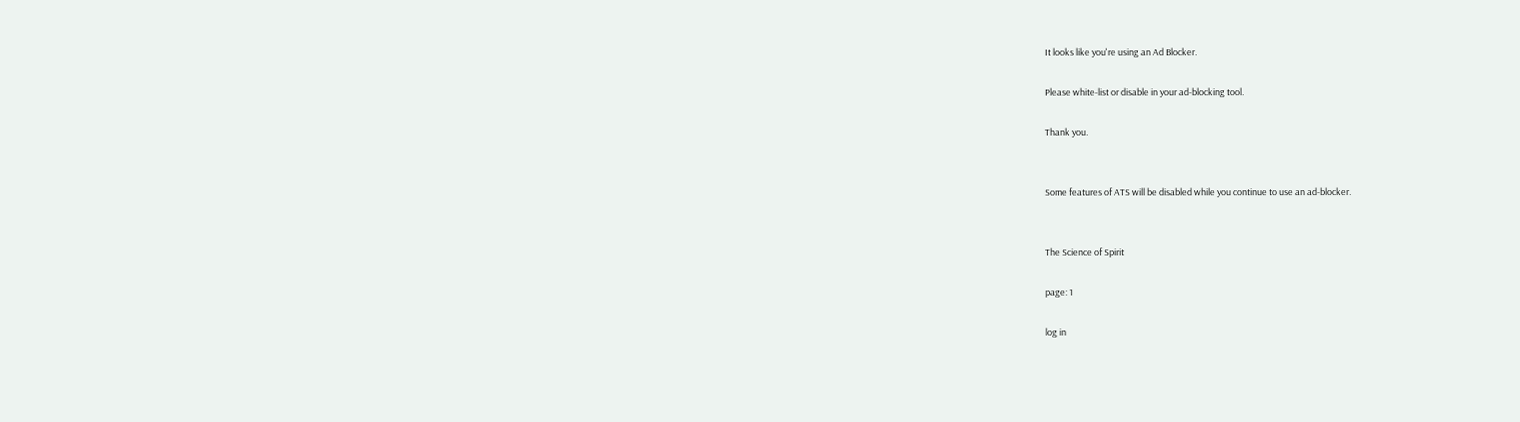It looks like you're using an Ad Blocker.

Please white-list or disable in your ad-blocking tool.

Thank you.


Some features of ATS will be disabled while you continue to use an ad-blocker.


The Science of Spirit

page: 1

log in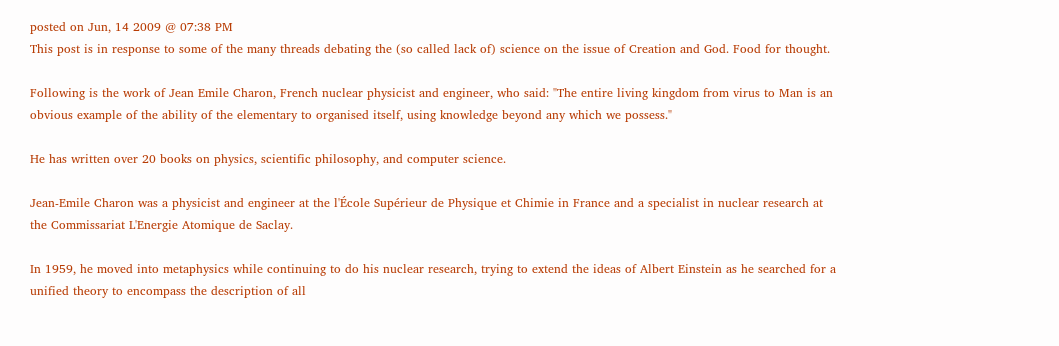posted on Jun, 14 2009 @ 07:38 PM
This post is in response to some of the many threads debating the (so called lack of) science on the issue of Creation and God. Food for thought.

Following is the work of Jean Emile Charon, French nuclear physicist and engineer, who said: "The entire living kingdom from virus to Man is an obvious example of the ability of the elementary to organised itself, using knowledge beyond any which we possess."

He has written over 20 books on physics, scientific philosophy, and computer science.

Jean-Emile Charon was a physicist and engineer at the l'École Supérieur de Physique et Chimie in France and a specialist in nuclear research at the Commissariat L'Energie Atomique de Saclay.

In 1959, he moved into metaphysics while continuing to do his nuclear research, trying to extend the ideas of Albert Einstein as he searched for a unified theory to encompass the description of all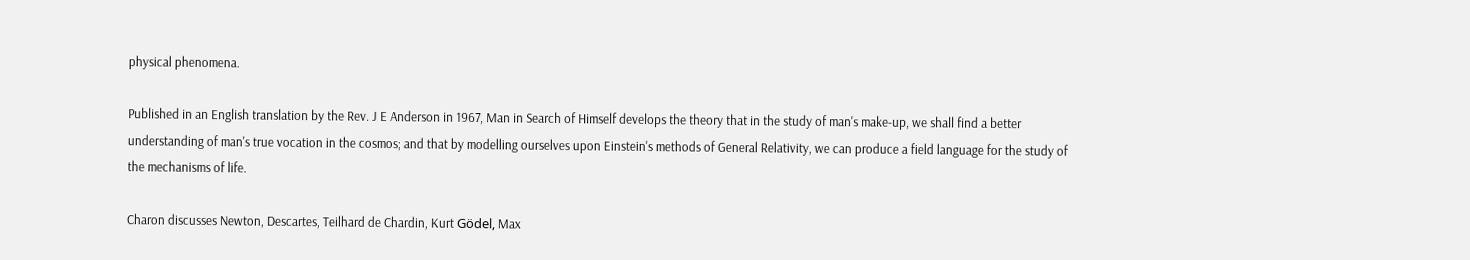physical phenomena.

Published in an English translation by the Rev. J E Anderson in 1967, Man in Search of Himself develops the theory that in the study of man's make-up, we shall find a better understanding of man's true vocation in the cosmos; and that by modelling ourselves upon Einstein's methods of General Relativity, we can produce a field language for the study of the mechanisms of life.

Charon discusses Newton, Descartes, Teilhard de Chardin, Kurt Gödel, Max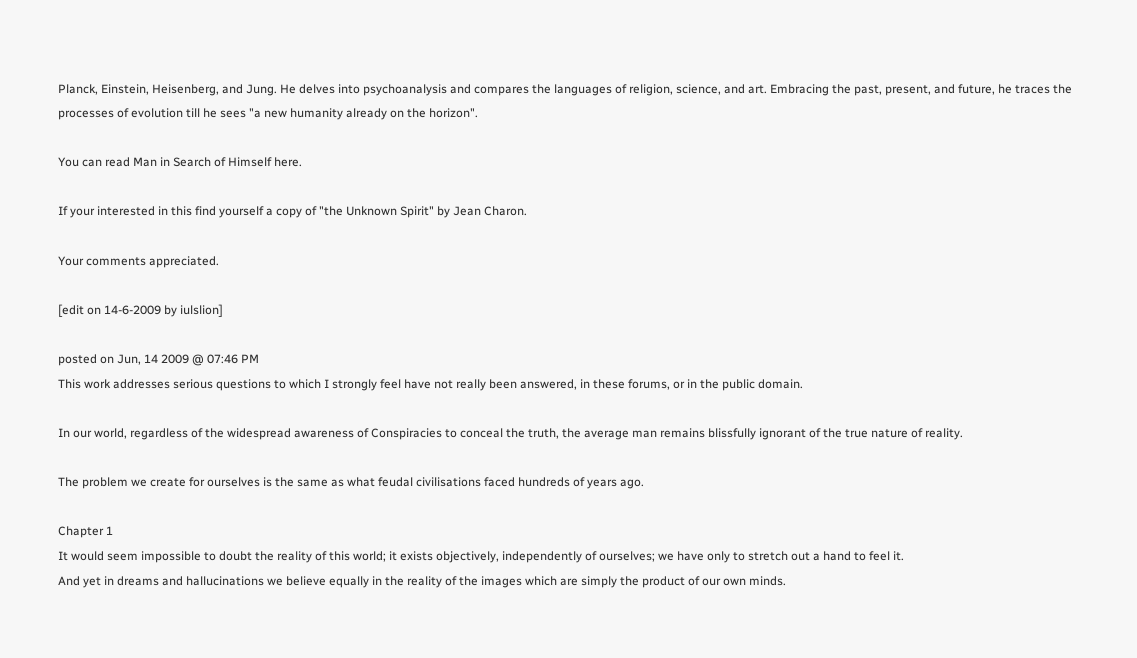Planck, Einstein, Heisenberg, and Jung. He delves into psychoanalysis and compares the languages of religion, science, and art. Embracing the past, present, and future, he traces the processes of evolution till he sees "a new humanity already on the horizon".

You can read Man in Search of Himself here.

If your interested in this find yourself a copy of "the Unknown Spirit" by Jean Charon.

Your comments appreciated.

[edit on 14-6-2009 by iulslion]

posted on Jun, 14 2009 @ 07:46 PM
This work addresses serious questions to which I strongly feel have not really been answered, in these forums, or in the public domain.

In our world, regardless of the widespread awareness of Conspiracies to conceal the truth, the average man remains blissfully ignorant of the true nature of reality.

The problem we create for ourselves is the same as what feudal civilisations faced hundreds of years ago.

Chapter 1
It would seem impossible to doubt the reality of this world; it exists objectively, independently of ourselves; we have only to stretch out a hand to feel it.
And yet in dreams and hallucinations we believe equally in the reality of the images which are simply the product of our own minds.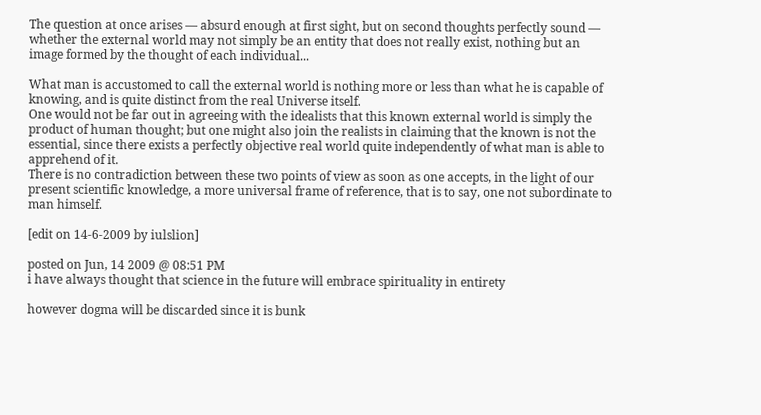The question at once arises — absurd enough at first sight, but on second thoughts perfectly sound — whether the external world may not simply be an entity that does not really exist, nothing but an image formed by the thought of each individual...

What man is accustomed to call the external world is nothing more or less than what he is capable of knowing, and is quite distinct from the real Universe itself.
One would not be far out in agreeing with the idealists that this known external world is simply the product of human thought; but one might also join the realists in claiming that the known is not the essential, since there exists a perfectly objective real world quite independently of what man is able to apprehend of it.
There is no contradiction between these two points of view as soon as one accepts, in the light of our present scientific knowledge, a more universal frame of reference, that is to say, one not subordinate to man himself.

[edit on 14-6-2009 by iulslion]

posted on Jun, 14 2009 @ 08:51 PM
i have always thought that science in the future will embrace spirituality in entirety

however dogma will be discarded since it is bunk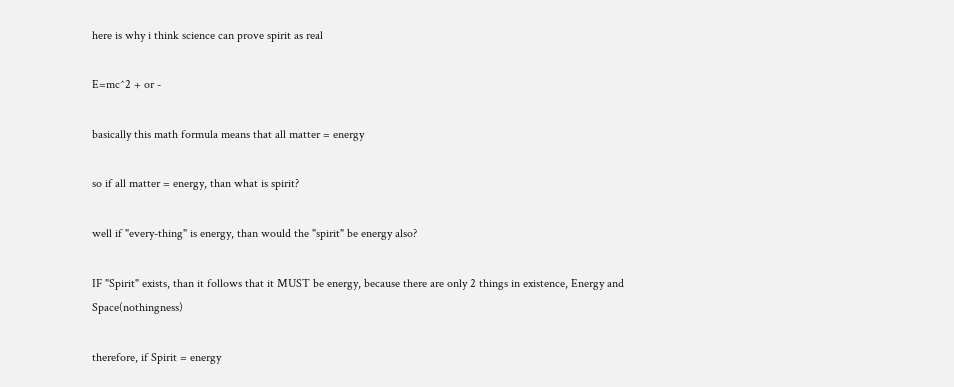here is why i think science can prove spirit as real

E=mc^2 + or -

basically this math formula means that all matter = energy

so if all matter = energy, than what is spirit?

well if "every-thing" is energy, than would the "spirit" be energy also?

IF "Spirit" exists, than it follows that it MUST be energy, because there are only 2 things in existence, Energy and Space(nothingness)

therefore, if Spirit = energy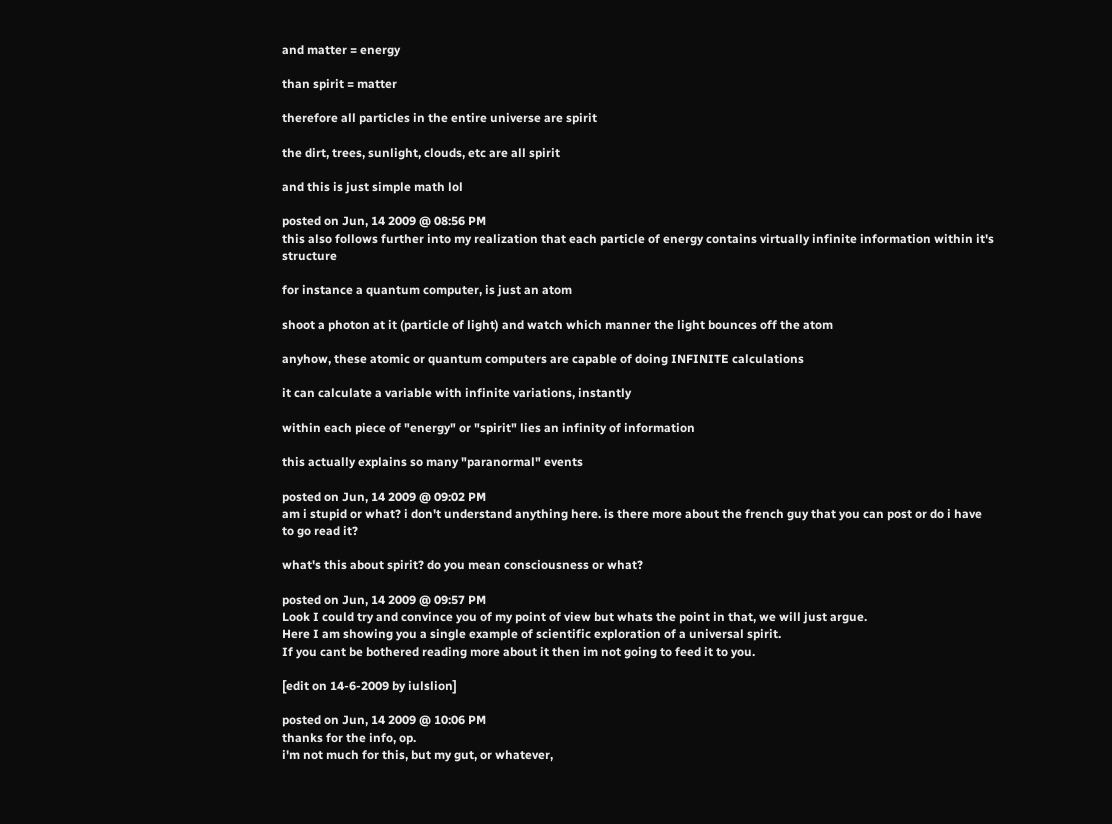and matter = energy

than spirit = matter

therefore all particles in the entire universe are spirit

the dirt, trees, sunlight, clouds, etc are all spirit

and this is just simple math lol

posted on Jun, 14 2009 @ 08:56 PM
this also follows further into my realization that each particle of energy contains virtually infinite information within it's structure

for instance a quantum computer, is just an atom

shoot a photon at it (particle of light) and watch which manner the light bounces off the atom

anyhow, these atomic or quantum computers are capable of doing INFINITE calculations

it can calculate a variable with infinite variations, instantly

within each piece of "energy" or "spirit" lies an infinity of information

this actually explains so many "paranormal" events

posted on Jun, 14 2009 @ 09:02 PM
am i stupid or what? i don't understand anything here. is there more about the french guy that you can post or do i have to go read it?

what's this about spirit? do you mean consciousness or what?

posted on Jun, 14 2009 @ 09:57 PM
Look I could try and convince you of my point of view but whats the point in that, we will just argue.
Here I am showing you a single example of scientific exploration of a universal spirit.
If you cant be bothered reading more about it then im not going to feed it to you.

[edit on 14-6-2009 by iulslion]

posted on Jun, 14 2009 @ 10:06 PM
thanks for the info, op.
i'm not much for this, but my gut, or whatever,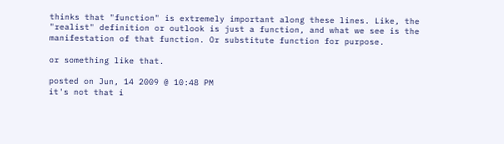thinks that "function" is extremely important along these lines. Like, the "realist" definition or outlook is just a function, and what we see is the manifestation of that function. Or substitute function for purpose.

or something like that.

posted on Jun, 14 2009 @ 10:48 PM
it's not that i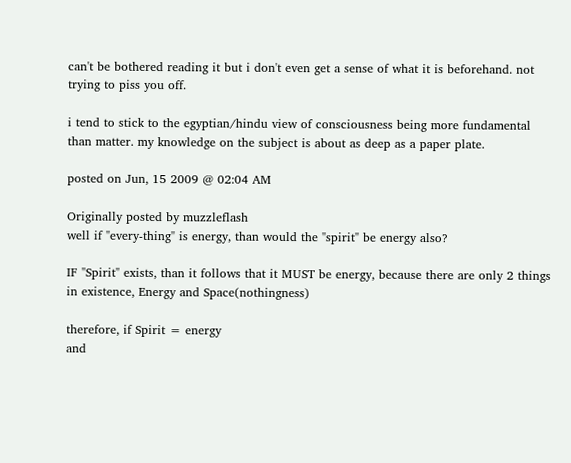can't be bothered reading it but i don't even get a sense of what it is beforehand. not trying to piss you off.

i tend to stick to the egyptian/hindu view of consciousness being more fundamental than matter. my knowledge on the subject is about as deep as a paper plate.

posted on Jun, 15 2009 @ 02:04 AM

Originally posted by muzzleflash
well if "every-thing" is energy, than would the "spirit" be energy also?

IF "Spirit" exists, than it follows that it MUST be energy, because there are only 2 things in existence, Energy and Space(nothingness)

therefore, if Spirit = energy
and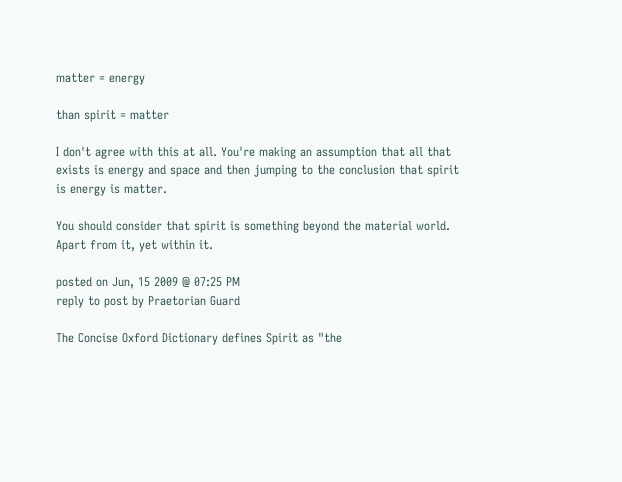matter = energy

than spirit = matter

I don't agree with this at all. You're making an assumption that all that exists is energy and space and then jumping to the conclusion that spirit is energy is matter.

You should consider that spirit is something beyond the material world. Apart from it, yet within it.

posted on Jun, 15 2009 @ 07:25 PM
reply to post by Praetorian Guard

The Concise Oxford Dictionary defines Spirit as "the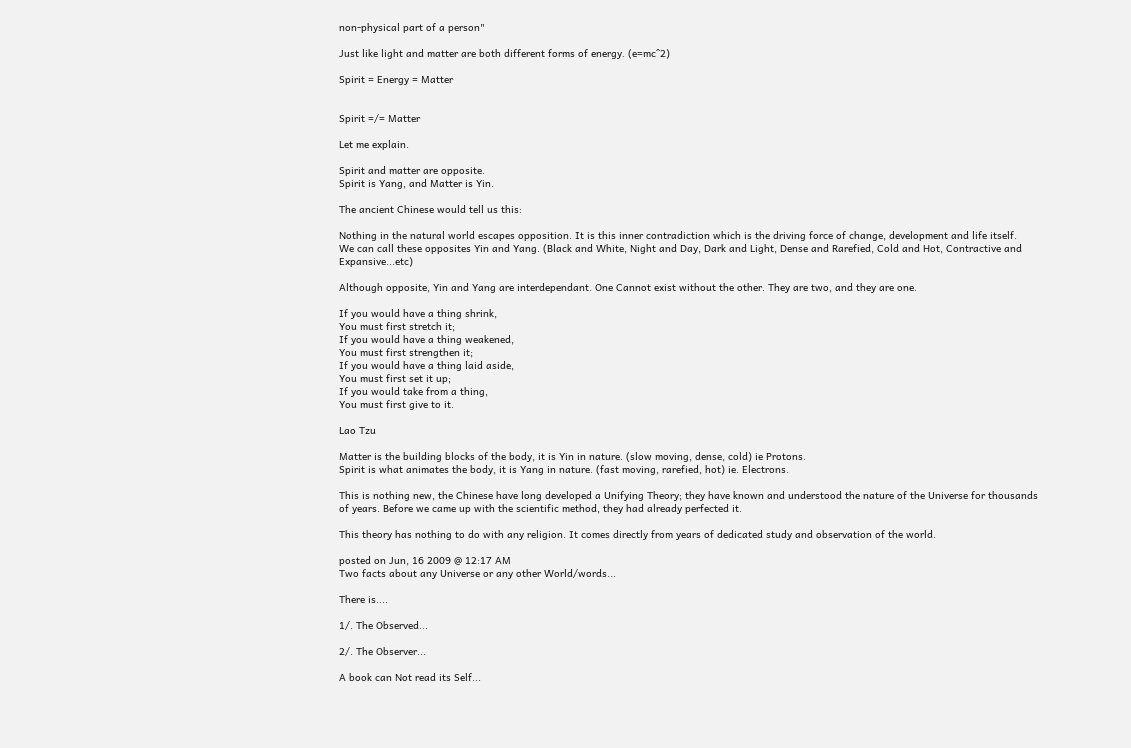non-physical part of a person"

Just like light and matter are both different forms of energy. (e=mc^2)

Spirit = Energy = Matter


Spirit =/= Matter

Let me explain.

Spirit and matter are opposite.
Spirit is Yang, and Matter is Yin.

The ancient Chinese would tell us this:

Nothing in the natural world escapes opposition. It is this inner contradiction which is the driving force of change, development and life itself.
We can call these opposites Yin and Yang. (Black and White, Night and Day, Dark and Light, Dense and Rarefied, Cold and Hot, Contractive and Expansive...etc)

Although opposite, Yin and Yang are interdependant. One Cannot exist without the other. They are two, and they are one.

If you would have a thing shrink,
You must first stretch it;
If you would have a thing weakened,
You must first strengthen it;
If you would have a thing laid aside,
You must first set it up;
If you would take from a thing,
You must first give to it.

Lao Tzu

Matter is the building blocks of the body, it is Yin in nature. (slow moving, dense, cold) ie Protons.
Spirit is what animates the body, it is Yang in nature. (fast moving, rarefied, hot) ie. Electrons.

This is nothing new, the Chinese have long developed a Unifying Theory; they have known and understood the nature of the Universe for thousands of years. Before we came up with the scientific method, they had already perfected it.

This theory has nothing to do with any religion. It comes directly from years of dedicated study and observation of the world.

posted on Jun, 16 2009 @ 12:17 AM
Two facts about any Universe or any other World/words...

There is....

1/. The Observed...

2/. The Observer...

A book can Not read its Self...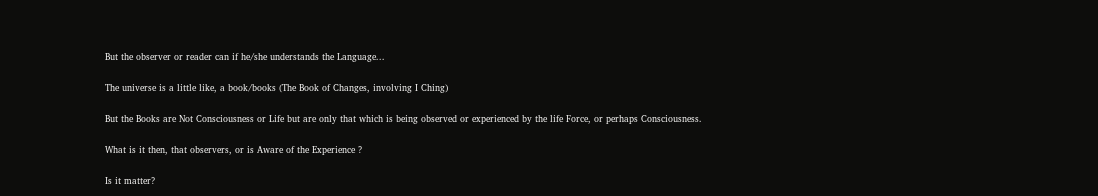But the observer or reader can if he/she understands the Language...

The universe is a little like, a book/books (The Book of Changes, involving I Ching)

But the Books are Not Consciousness or Life but are only that which is being observed or experienced by the life Force, or perhaps Consciousness.

What is it then, that observers, or is Aware of the Experience ?

Is it matter?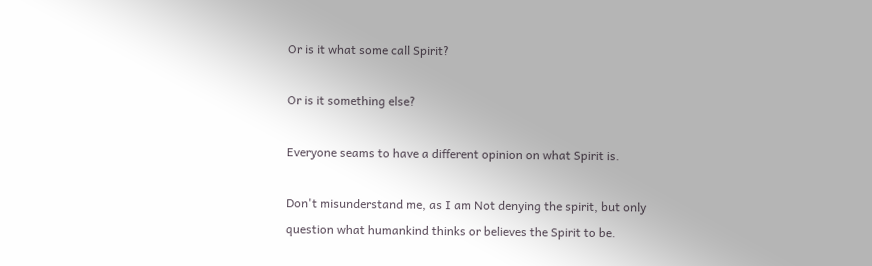Or is it what some call Spirit?

Or is it something else?

Everyone seams to have a different opinion on what Spirit is.

Don't misunderstand me, as I am Not denying the spirit, but only question what humankind thinks or believes the Spirit to be.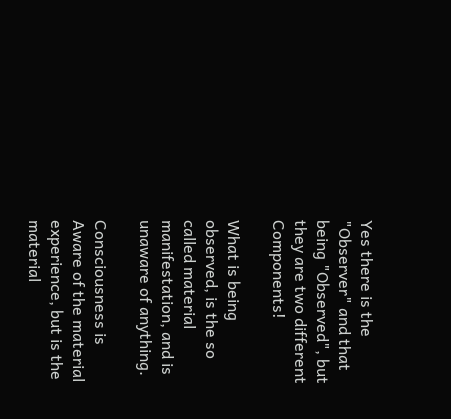Yes there is the "Observer" and that being "Observed", but they are two different Components!

What is being observed, is the so called material manifestation, and is unaware of anything.

Consciousness is Aware of the material experience, but is the material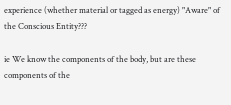experience (whether material or tagged as energy) "Aware" of the Conscious Entity???

ie We know the components of the body, but are these components of the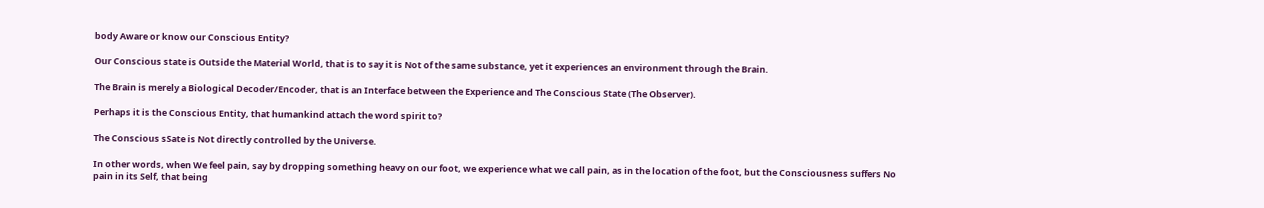body Aware or know our Conscious Entity?

Our Conscious state is Outside the Material World, that is to say it is Not of the same substance, yet it experiences an environment through the Brain.

The Brain is merely a Biological Decoder/Encoder, that is an Interface between the Experience and The Conscious State (The Observer).

Perhaps it is the Conscious Entity, that humankind attach the word spirit to?

The Conscious sSate is Not directly controlled by the Universe.

In other words, when We feel pain, say by dropping something heavy on our foot, we experience what we call pain, as in the location of the foot, but the Consciousness suffers No pain in its Self, that being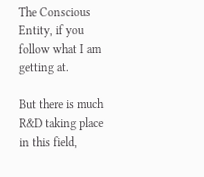The Conscious Entity, if you follow what I am getting at.

But there is much R&D taking place in this field,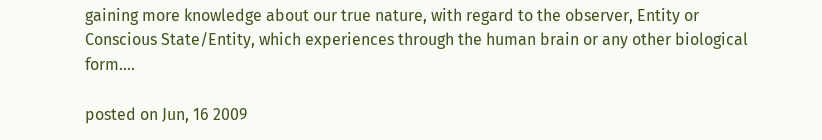gaining more knowledge about our true nature, with regard to the observer, Entity or Conscious State/Entity, which experiences through the human brain or any other biological form....

posted on Jun, 16 2009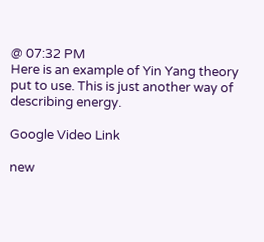@ 07:32 PM
Here is an example of Yin Yang theory put to use. This is just another way of describing energy.

Google Video Link

new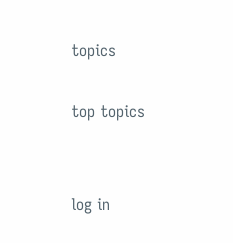topics

top topics


log in